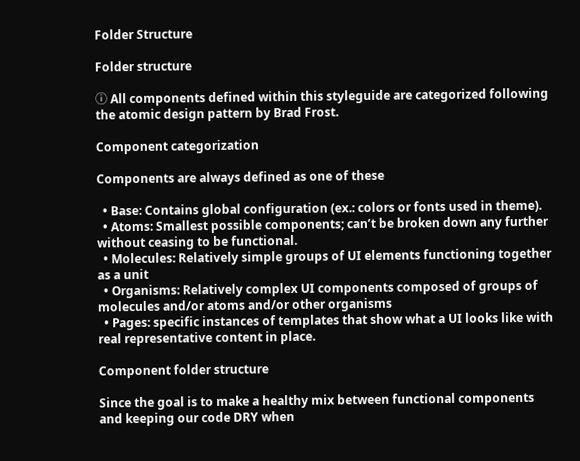Folder Structure

Folder structure

ⓘ All components defined within this styleguide are categorized following the atomic design pattern by Brad Frost.

Component categorization

Components are always defined as one of these

  • Base: Contains global configuration (ex.: colors or fonts used in theme).
  • Atoms: Smallest possible components; can’t be broken down any further without ceasing to be functional.
  • Molecules: Relatively simple groups of UI elements functioning together as a unit
  • Organisms: Relatively complex UI components composed of groups of molecules and/or atoms and/or other organisms
  • Pages: specific instances of templates that show what a UI looks like with real representative content in place.

Component folder structure

Since the goal is to make a healthy mix between functional components and keeping our code DRY when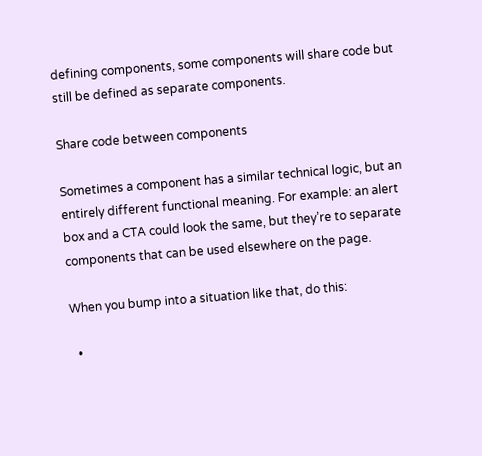defining components, some components will share code but still be defined as separate components.

Share code between components

Sometimes a component has a similar technical logic, but an entirely different functional meaning. For example: an alert box and a CTA could look the same, but they’re to separate components that can be used elsewhere on the page.

When you bump into a situation like that, do this:

  •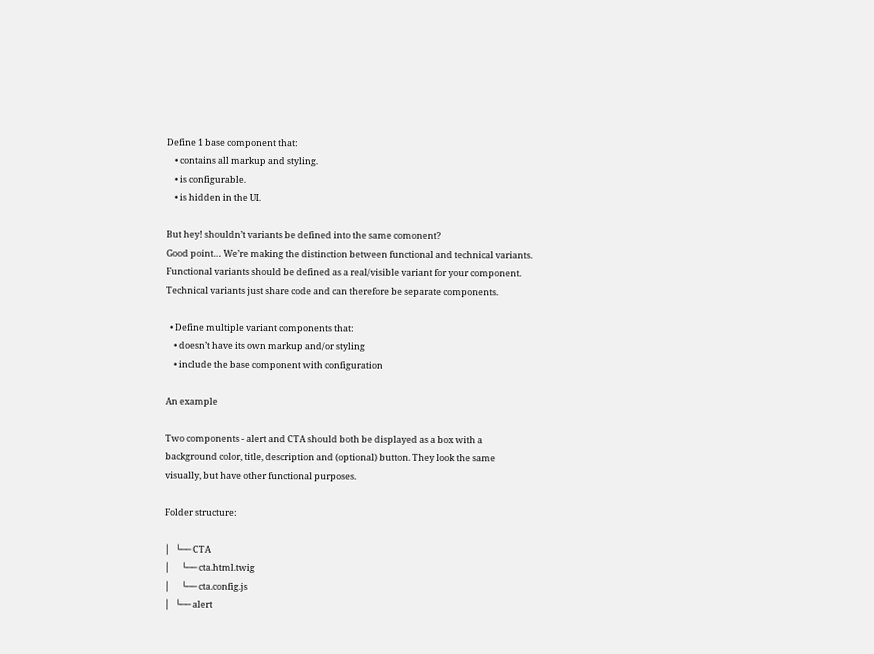Define 1 base component that:
    • contains all markup and styling.
    • is configurable.
    • is hidden in the UI.

But hey! shouldn’t variants be defined into the same comonent?
Good point… We’re making the distinction between functional and technical variants. Functional variants should be defined as a real/visible variant for your component. Technical variants just share code and can therefore be separate components.

  • Define multiple variant components that:
    • doesn’t have its own markup and/or styling
    • include the base component with configuration

An example

Two components - alert and CTA should both be displayed as a box with a background color, title, description and (optional) button. They look the same visually, but have other functional purposes.

Folder structure:

│   └── CTA
│      └── cta.html.twig
│      └── cta.config.js
│   └── alert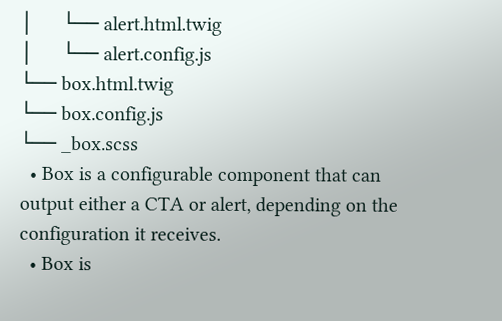│      └── alert.html.twig
│      └── alert.config.js
└── box.html.twig
└── box.config.js
└── _box.scss
  • Box is a configurable component that can output either a CTA or alert, depending on the configuration it receives.
  • Box is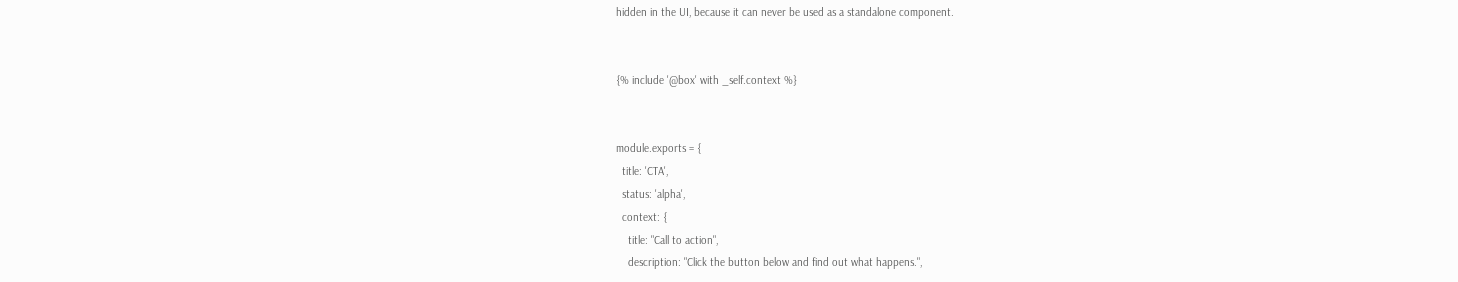hidden in the UI, because it can never be used as a standalone component.


{% include '@box' with _self.context %}


module.exports = {
  title: 'CTA',
  status: 'alpha',
  context: {
    title: "Call to action",
    description: "Click the button below and find out what happens.",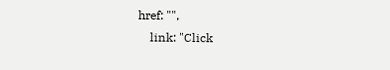href: "",
    link: "Click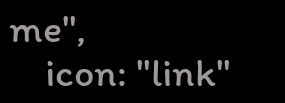me",
    icon: "link"